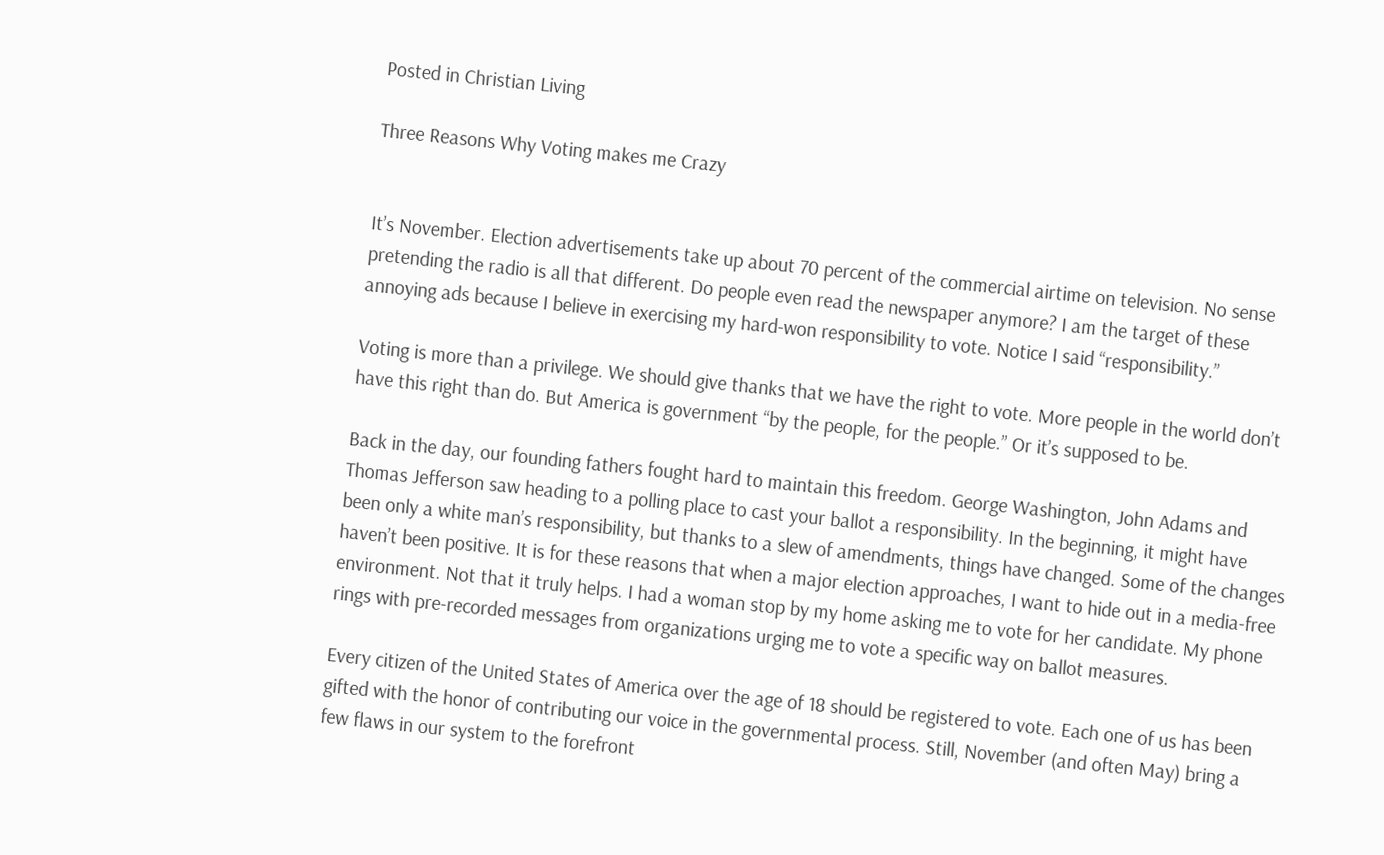Posted in Christian Living

Three Reasons Why Voting makes me Crazy


It’s November. Election advertisements take up about 70 percent of the commercial airtime on television. No sense pretending the radio is all that different. Do people even read the newspaper anymore? I am the target of these annoying ads because I believe in exercising my hard-won responsibility to vote. Notice I said “responsibility.”

Voting is more than a privilege. We should give thanks that we have the right to vote. More people in the world don’t have this right than do. But America is government “by the people, for the people.” Or it’s supposed to be.

Back in the day, our founding fathers fought hard to maintain this freedom. George Washington, John Adams and Thomas Jefferson saw heading to a polling place to cast your ballot a responsibility. In the beginning, it might have been only a white man’s responsibility, but thanks to a slew of amendments, things have changed. Some of the changes haven’t been positive. It is for these reasons that when a major election approaches, I want to hide out in a media-free environment. Not that it truly helps. I had a woman stop by my home asking me to vote for her candidate. My phone rings with pre-recorded messages from organizations urging me to vote a specific way on ballot measures.

Every citizen of the United States of America over the age of 18 should be registered to vote. Each one of us has been gifted with the honor of contributing our voice in the governmental process. Still, November (and often May) bring a few flaws in our system to the forefront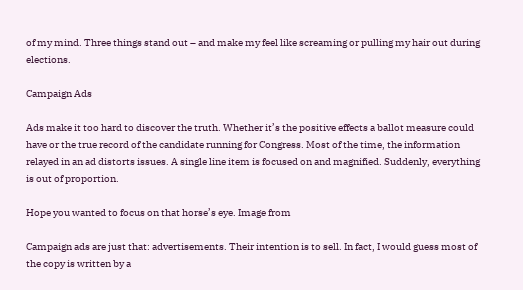of my mind. Three things stand out – and make my feel like screaming or pulling my hair out during elections.

Campaign Ads

Ads make it too hard to discover the truth. Whether it’s the positive effects a ballot measure could have or the true record of the candidate running for Congress. Most of the time, the information relayed in an ad distorts issues. A single line item is focused on and magnified. Suddenly, everything is out of proportion.

Hope you wanted to focus on that horse’s eye. Image from

Campaign ads are just that: advertisements. Their intention is to sell. In fact, I would guess most of the copy is written by a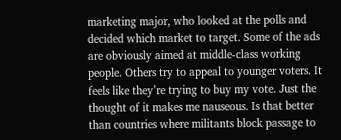marketing major, who looked at the polls and decided which market to target. Some of the ads are obviously aimed at middle-class working people. Others try to appeal to younger voters. It feels like they’re trying to buy my vote. Just the thought of it makes me nauseous. Is that better than countries where militants block passage to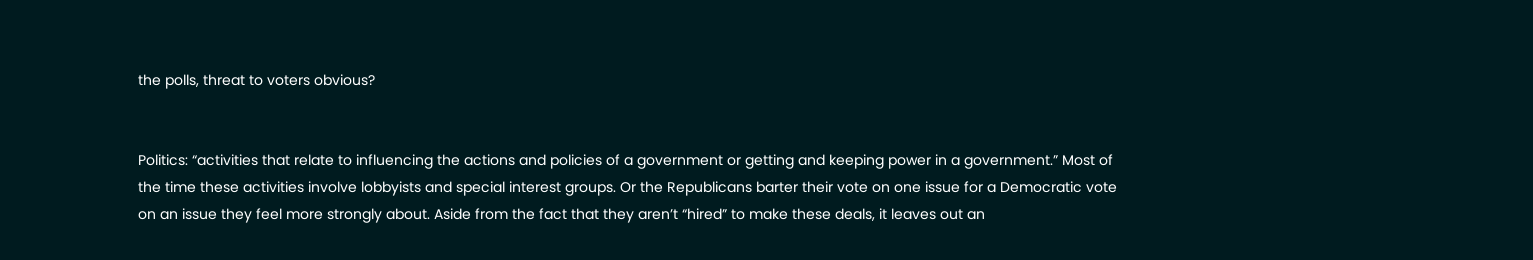the polls, threat to voters obvious?


Politics: “activities that relate to influencing the actions and policies of a government or getting and keeping power in a government.” Most of the time these activities involve lobbyists and special interest groups. Or the Republicans barter their vote on one issue for a Democratic vote on an issue they feel more strongly about. Aside from the fact that they aren’t “hired” to make these deals, it leaves out an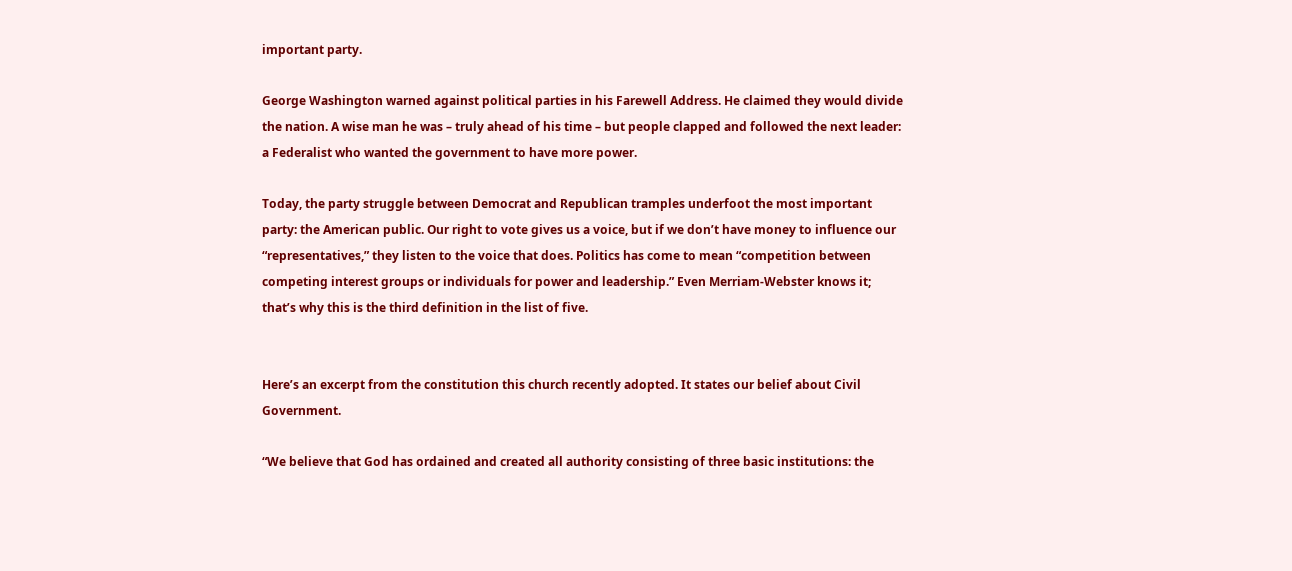important party.

George Washington warned against political parties in his Farewell Address. He claimed they would divide the nation. A wise man he was – truly ahead of his time – but people clapped and followed the next leader: a Federalist who wanted the government to have more power.

Today, the party struggle between Democrat and Republican tramples underfoot the most important party: the American public. Our right to vote gives us a voice, but if we don’t have money to influence our “representatives,” they listen to the voice that does. Politics has come to mean “competition between competing interest groups or individuals for power and leadership.” Even Merriam-Webster knows it; that’s why this is the third definition in the list of five.


Here’s an excerpt from the constitution this church recently adopted. It states our belief about Civil Government.

“We believe that God has ordained and created all authority consisting of three basic institutions: the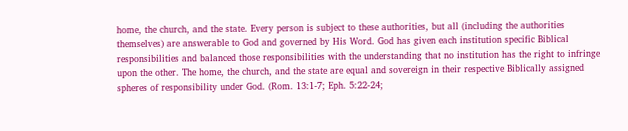home, the church, and the state. Every person is subject to these authorities, but all (including the authorities themselves) are answerable to God and governed by His Word. God has given each institution specific Biblical responsibilities and balanced those responsibilities with the understanding that no institution has the right to infringe upon the other. The home, the church, and the state are equal and sovereign in their respective Biblically assigned spheres of responsibility under God. (Rom. 13:1-7; Eph. 5:22-24;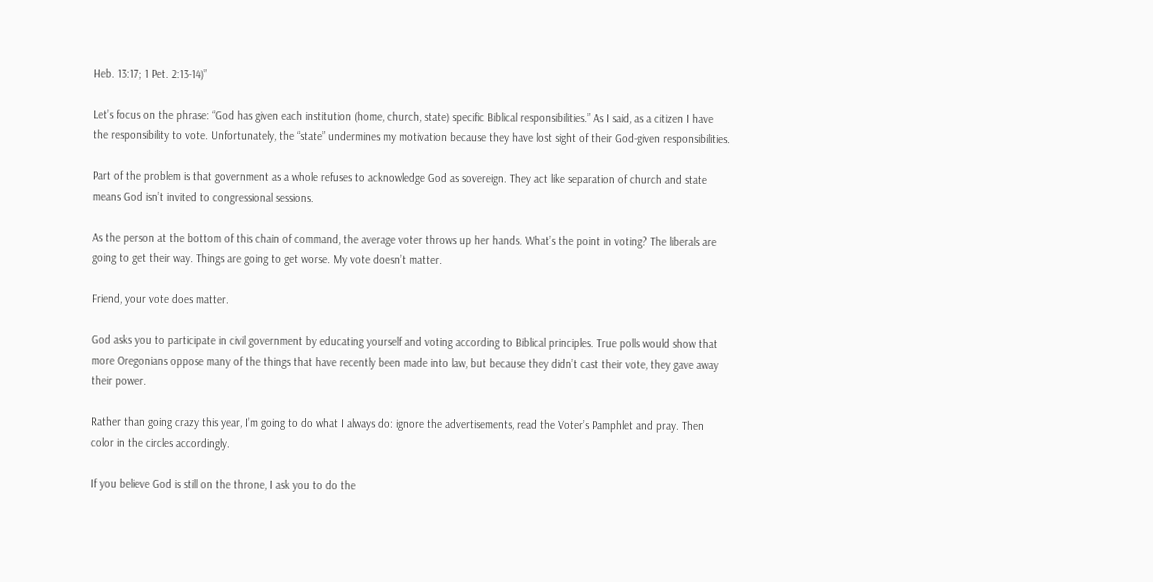Heb. 13:17; 1 Pet. 2:13-14)”

Let’s focus on the phrase: “God has given each institution (home, church, state) specific Biblical responsibilities.” As I said, as a citizen I have the responsibility to vote. Unfortunately, the “state” undermines my motivation because they have lost sight of their God-given responsibilities.

Part of the problem is that government as a whole refuses to acknowledge God as sovereign. They act like separation of church and state means God isn’t invited to congressional sessions.

As the person at the bottom of this chain of command, the average voter throws up her hands. What’s the point in voting? The liberals are going to get their way. Things are going to get worse. My vote doesn’t matter.

Friend, your vote does matter.

God asks you to participate in civil government by educating yourself and voting according to Biblical principles. True polls would show that more Oregonians oppose many of the things that have recently been made into law, but because they didn’t cast their vote, they gave away their power.

Rather than going crazy this year, I’m going to do what I always do: ignore the advertisements, read the Voter’s Pamphlet and pray. Then color in the circles accordingly.

If you believe God is still on the throne, I ask you to do the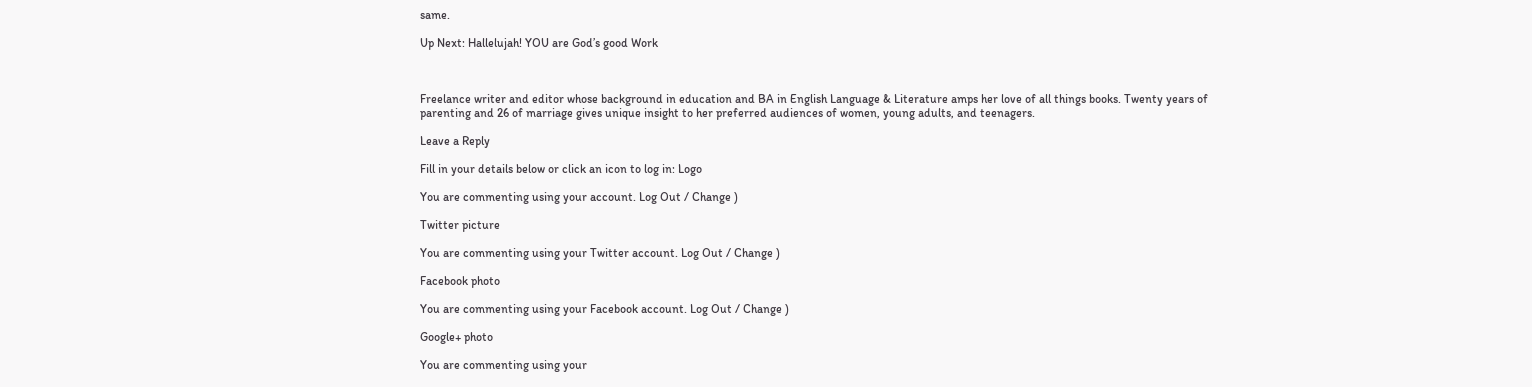same.

Up Next: Hallelujah! YOU are God’s good Work



Freelance writer and editor whose background in education and BA in English Language & Literature amps her love of all things books. Twenty years of parenting and 26 of marriage gives unique insight to her preferred audiences of women, young adults, and teenagers.

Leave a Reply

Fill in your details below or click an icon to log in: Logo

You are commenting using your account. Log Out / Change )

Twitter picture

You are commenting using your Twitter account. Log Out / Change )

Facebook photo

You are commenting using your Facebook account. Log Out / Change )

Google+ photo

You are commenting using your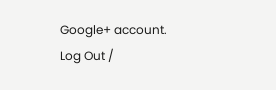Google+ account. Log Out /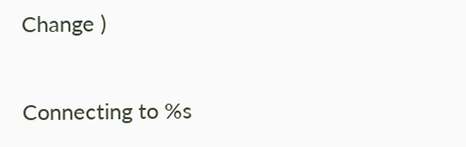Change )

Connecting to %s